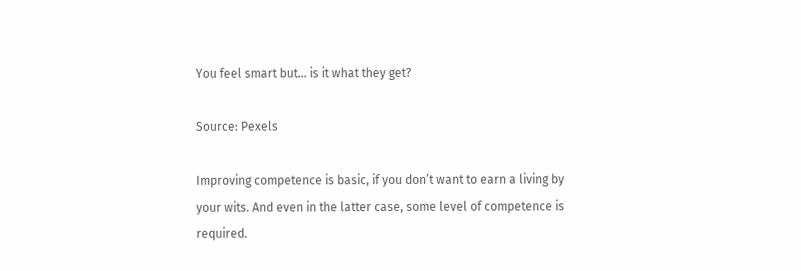You feel smart but… is it what they get?

Source: Pexels

Improving competence is basic, if you don’t want to earn a living by your wits. And even in the latter case, some level of competence is required.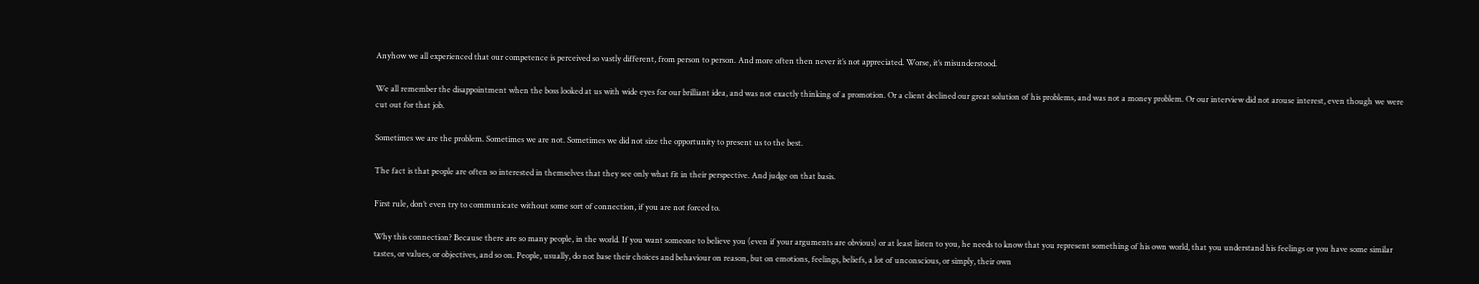Anyhow we all experienced that our competence is perceived so vastly different, from person to person. And more often then never it’s not appreciated. Worse, it’s misunderstood.

We all remember the disappointment when the boss looked at us with wide eyes for our brilliant idea, and was not exactly thinking of a promotion. Or a client declined our great solution of his problems, and was not a money problem. Or our interview did not arouse interest, even though we were cut out for that job.

Sometimes we are the problem. Sometimes we are not. Sometimes we did not size the opportunity to present us to the best.

The fact is that people are often so interested in themselves that they see only what fit in their perspective. And judge on that basis.

First rule, don’t even try to communicate without some sort of connection, if you are not forced to.

Why this connection? Because there are so many people, in the world. If you want someone to believe you (even if your arguments are obvious) or at least listen to you, he needs to know that you represent something of his own world, that you understand his feelings or you have some similar tastes, or values, or objectives, and so on. People, usually, do not base their choices and behaviour on reason, but on emotions, feelings, beliefs, a lot of unconscious, or simply, their own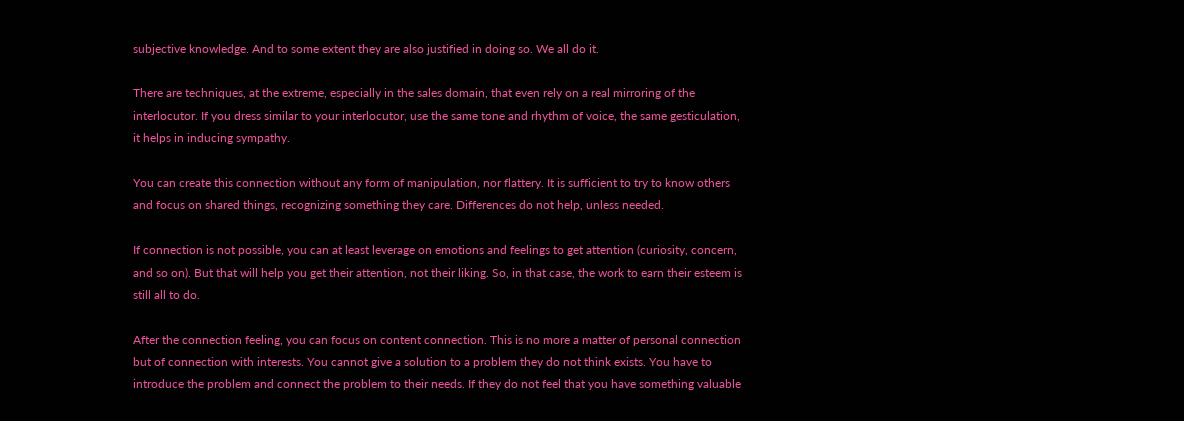subjective knowledge. And to some extent they are also justified in doing so. We all do it.

There are techniques, at the extreme, especially in the sales domain, that even rely on a real mirroring of the interlocutor. If you dress similar to your interlocutor, use the same tone and rhythm of voice, the same gesticulation, it helps in inducing sympathy.

You can create this connection without any form of manipulation, nor flattery. It is sufficient to try to know others and focus on shared things, recognizing something they care. Differences do not help, unless needed.

If connection is not possible, you can at least leverage on emotions and feelings to get attention (curiosity, concern, and so on). But that will help you get their attention, not their liking. So, in that case, the work to earn their esteem is still all to do.

After the connection feeling, you can focus on content connection. This is no more a matter of personal connection but of connection with interests. You cannot give a solution to a problem they do not think exists. You have to introduce the problem and connect the problem to their needs. If they do not feel that you have something valuable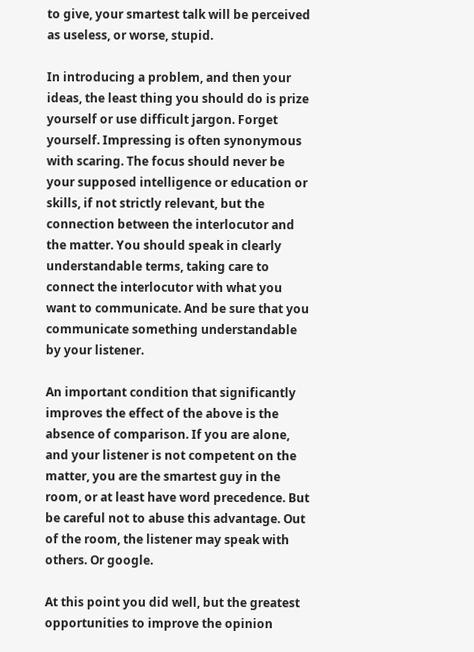to give, your smartest talk will be perceived as useless, or worse, stupid.

In introducing a problem, and then your ideas, the least thing you should do is prize yourself or use difficult jargon. Forget yourself. Impressing is often synonymous with scaring. The focus should never be your supposed intelligence or education or skills, if not strictly relevant, but the connection between the interlocutor and the matter. You should speak in clearly understandable terms, taking care to connect the interlocutor with what you want to communicate. And be sure that you communicate something understandable by your listener.

An important condition that significantly improves the effect of the above is the absence of comparison. If you are alone, and your listener is not competent on the matter, you are the smartest guy in the room, or at least have word precedence. But be careful not to abuse this advantage. Out of the room, the listener may speak with others. Or google.

At this point you did well, but the greatest opportunities to improve the opinion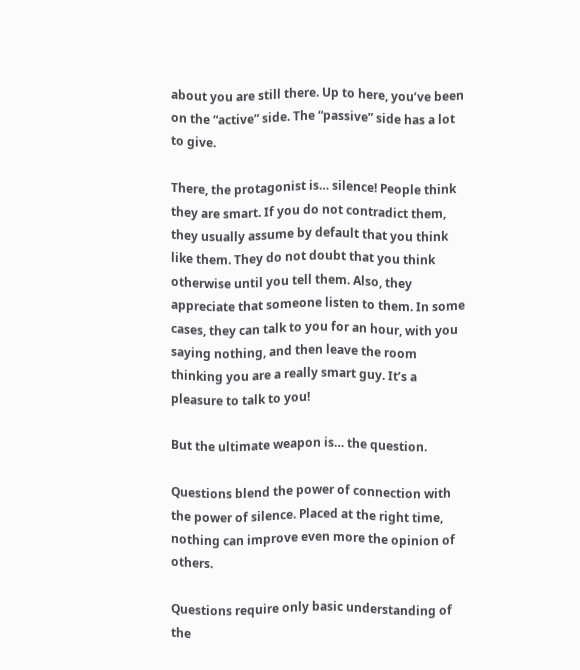about you are still there. Up to here, you’ve been on the “active” side. The “passive” side has a lot to give.

There, the protagonist is… silence! People think they are smart. If you do not contradict them, they usually assume by default that you think like them. They do not doubt that you think otherwise until you tell them. Also, they appreciate that someone listen to them. In some cases, they can talk to you for an hour, with you saying nothing, and then leave the room thinking you are a really smart guy. It’s a pleasure to talk to you!

But the ultimate weapon is… the question.

Questions blend the power of connection with the power of silence. Placed at the right time, nothing can improve even more the opinion of others.

Questions require only basic understanding of the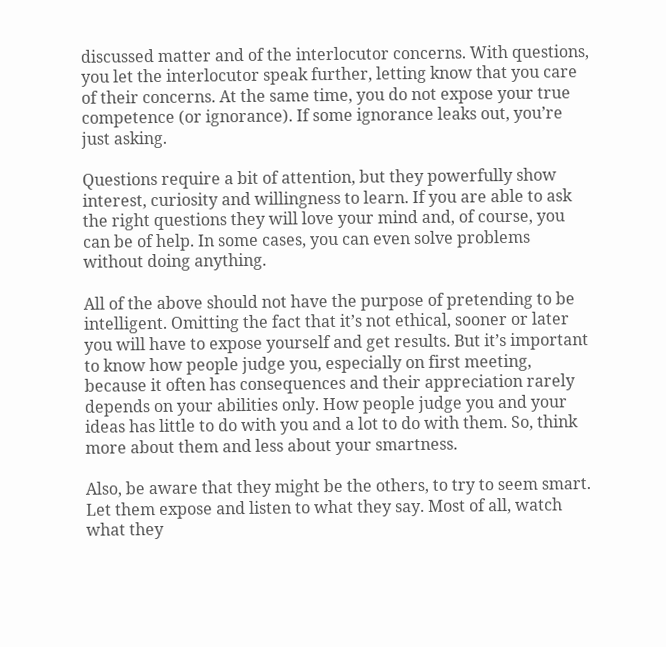discussed matter and of the interlocutor concerns. With questions, you let the interlocutor speak further, letting know that you care of their concerns. At the same time, you do not expose your true competence (or ignorance). If some ignorance leaks out, you’re just asking.

Questions require a bit of attention, but they powerfully show interest, curiosity and willingness to learn. If you are able to ask the right questions they will love your mind and, of course, you can be of help. In some cases, you can even solve problems without doing anything.

All of the above should not have the purpose of pretending to be intelligent. Omitting the fact that it’s not ethical, sooner or later you will have to expose yourself and get results. But it’s important to know how people judge you, especially on first meeting, because it often has consequences and their appreciation rarely depends on your abilities only. How people judge you and your ideas has little to do with you and a lot to do with them. So, think more about them and less about your smartness.

Also, be aware that they might be the others, to try to seem smart. Let them expose and listen to what they say. Most of all, watch what they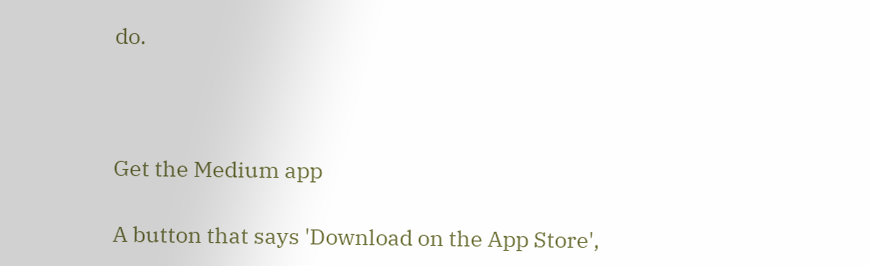do.



Get the Medium app

A button that says 'Download on the App Store',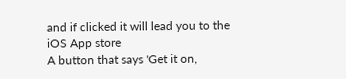and if clicked it will lead you to the iOS App store
A button that says 'Get it on,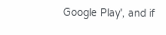Google Play', and if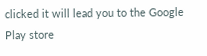clicked it will lead you to the Google Play store